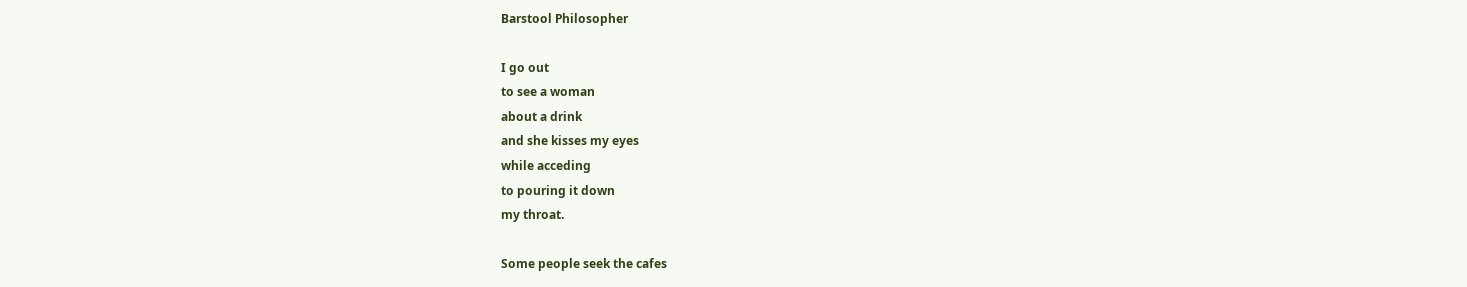Barstool Philosopher

I go out
to see a woman
about a drink
and she kisses my eyes
while acceding
to pouring it down
my throat.

Some people seek the cafes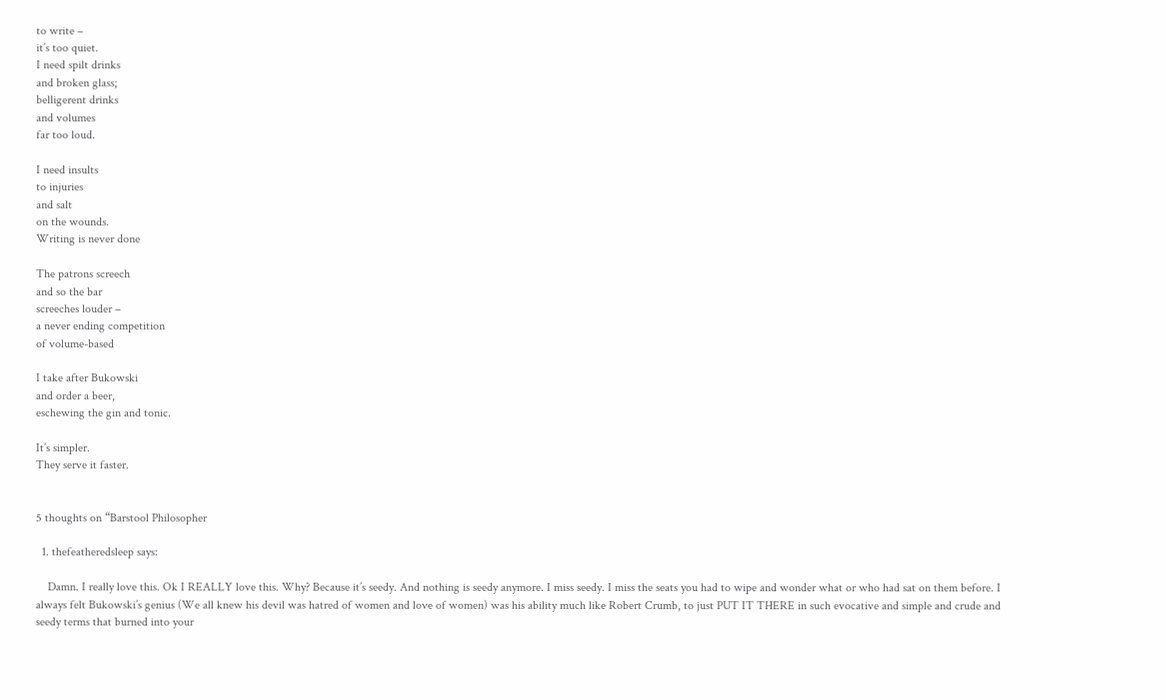to write –
it’s too quiet.
I need spilt drinks
and broken glass;
belligerent drinks
and volumes
far too loud.

I need insults
to injuries
and salt
on the wounds.
Writing is never done

The patrons screech
and so the bar
screeches louder –
a never ending competition
of volume-based

I take after Bukowski
and order a beer,
eschewing the gin and tonic.

It’s simpler.
They serve it faster.


5 thoughts on “Barstool Philosopher

  1. thefeatheredsleep says:

    Damn. I really love this. Ok I REALLY love this. Why? Because it’s seedy. And nothing is seedy anymore. I miss seedy. I miss the seats you had to wipe and wonder what or who had sat on them before. I always felt Bukowski’s genius (We all knew his devil was hatred of women and love of women) was his ability much like Robert Crumb, to just PUT IT THERE in such evocative and simple and crude and seedy terms that burned into your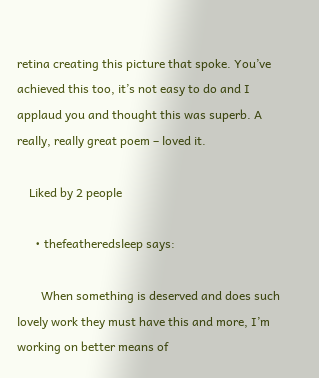retina creating this picture that spoke. You’ve achieved this too, it’s not easy to do and I applaud you and thought this was superb. A really, really great poem – loved it.

    Liked by 2 people

      • thefeatheredsleep says:

        When something is deserved and does such lovely work they must have this and more, I’m working on better means of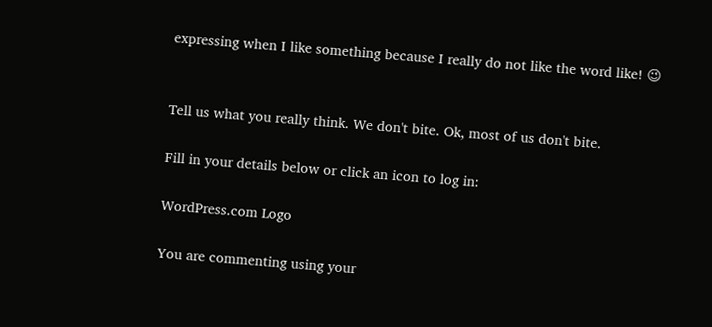expressing when I like something because I really do not like the word like! 😉


Tell us what you really think. We don't bite. Ok, most of us don't bite.

Fill in your details below or click an icon to log in:

WordPress.com Logo

You are commenting using your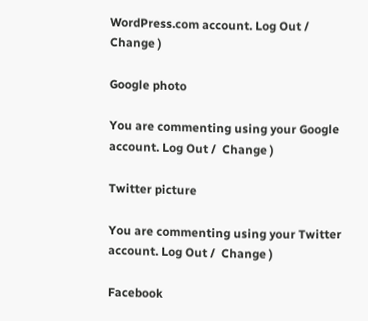WordPress.com account. Log Out /  Change )

Google photo

You are commenting using your Google account. Log Out /  Change )

Twitter picture

You are commenting using your Twitter account. Log Out /  Change )

Facebook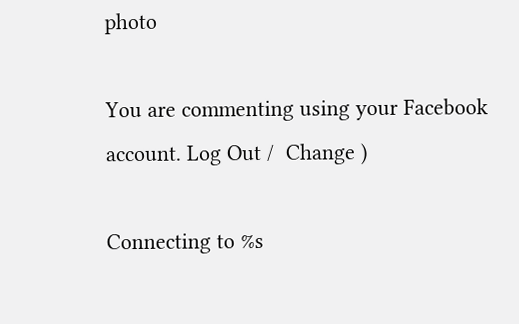photo

You are commenting using your Facebook account. Log Out /  Change )

Connecting to %s